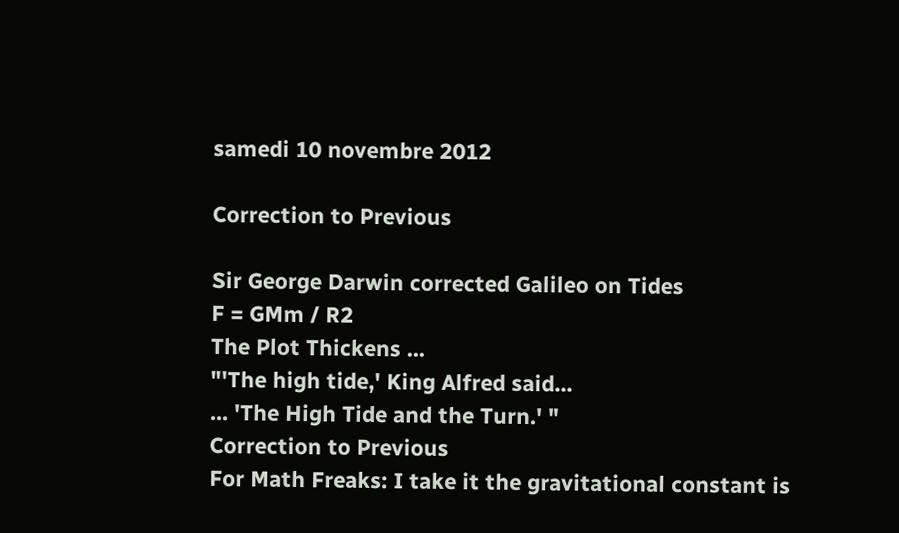samedi 10 novembre 2012

Correction to Previous

Sir George Darwin corrected Galileo on Tides
F = GMm / R2
The Plot Thickens ...
"'The high tide,' King Alfred said...
... 'The High Tide and the Turn.' "
Correction to Previous
For Math Freaks: I take it the gravitational constant is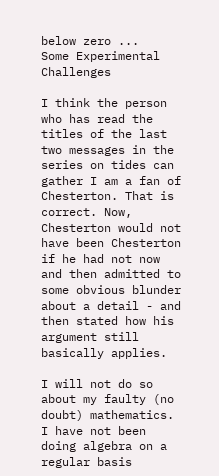below zero ...
Some Experimental Challenges

I think the person who has read the titles of the last two messages in the series on tides can gather I am a fan of Chesterton. That is correct. Now, Chesterton would not have been Chesterton if he had not now and then admitted to some obvious blunder about a detail - and then stated how his argument still basically applies.

I will not do so about my faulty (no doubt) mathematics. I have not been doing algebra on a regular basis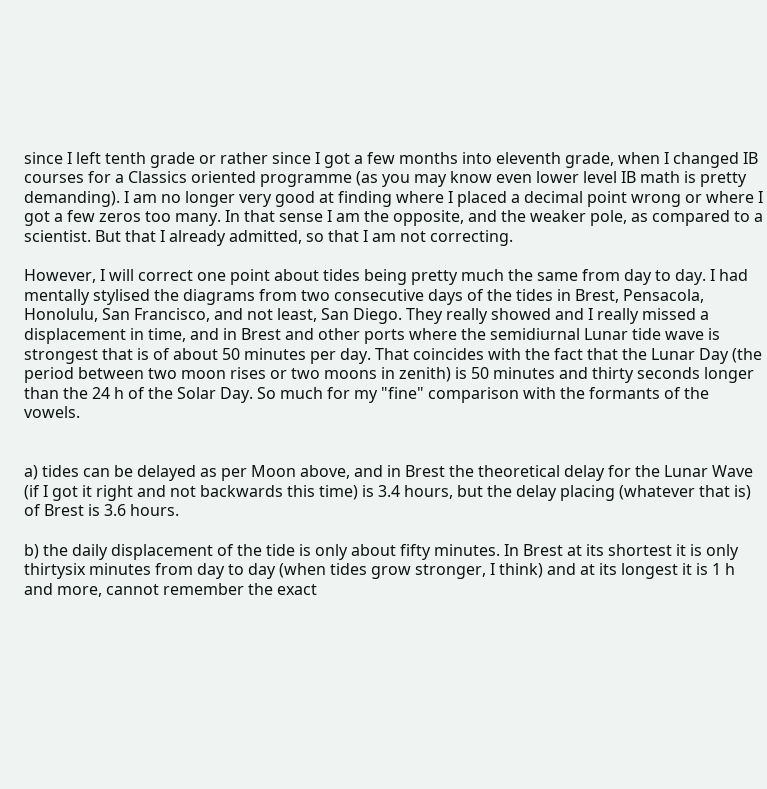since I left tenth grade or rather since I got a few months into eleventh grade, when I changed IB courses for a Classics oriented programme (as you may know even lower level IB math is pretty demanding). I am no longer very good at finding where I placed a decimal point wrong or where I got a few zeros too many. In that sense I am the opposite, and the weaker pole, as compared to a scientist. But that I already admitted, so that I am not correcting.

However, I will correct one point about tides being pretty much the same from day to day. I had mentally stylised the diagrams from two consecutive days of the tides in Brest, Pensacola, Honolulu, San Francisco, and not least, San Diego. They really showed and I really missed a displacement in time, and in Brest and other ports where the semidiurnal Lunar tide wave is strongest that is of about 50 minutes per day. That coincides with the fact that the Lunar Day (the period between two moon rises or two moons in zenith) is 50 minutes and thirty seconds longer than the 24 h of the Solar Day. So much for my "fine" comparison with the formants of the vowels.


a) tides can be delayed as per Moon above, and in Brest the theoretical delay for the Lunar Wave (if I got it right and not backwards this time) is 3.4 hours, but the delay placing (whatever that is) of Brest is 3.6 hours.

b) the daily displacement of the tide is only about fifty minutes. In Brest at its shortest it is only thirtysix minutes from day to day (when tides grow stronger, I think) and at its longest it is 1 h and more, cannot remember the exact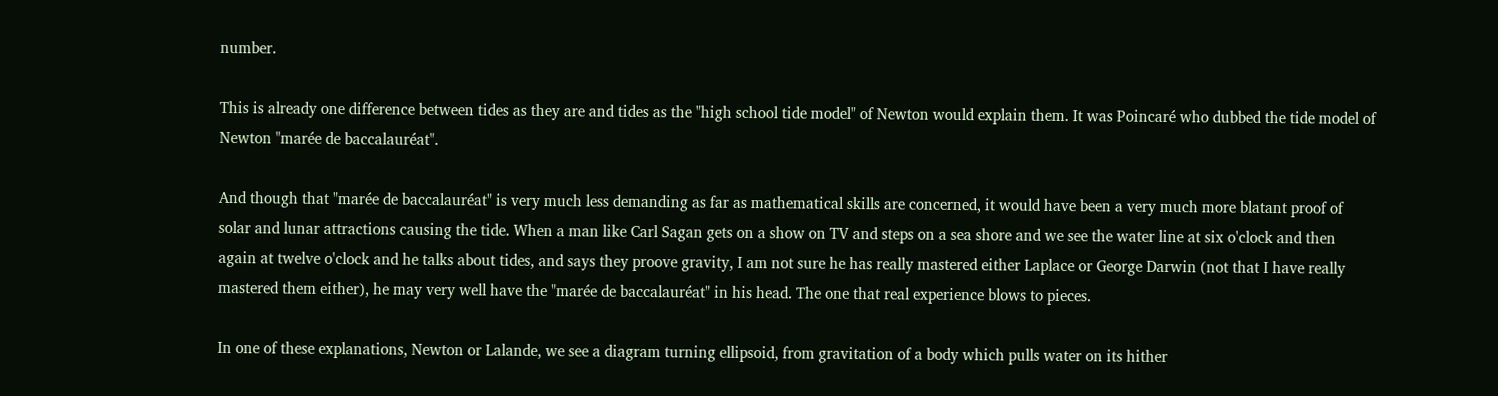number.

This is already one difference between tides as they are and tides as the "high school tide model" of Newton would explain them. It was Poincaré who dubbed the tide model of Newton "marée de baccalauréat".

And though that "marée de baccalauréat" is very much less demanding as far as mathematical skills are concerned, it would have been a very much more blatant proof of solar and lunar attractions causing the tide. When a man like Carl Sagan gets on a show on TV and steps on a sea shore and we see the water line at six o'clock and then again at twelve o'clock and he talks about tides, and says they proove gravity, I am not sure he has really mastered either Laplace or George Darwin (not that I have really mastered them either), he may very well have the "marée de baccalauréat" in his head. The one that real experience blows to pieces.

In one of these explanations, Newton or Lalande, we see a diagram turning ellipsoid, from gravitation of a body which pulls water on its hither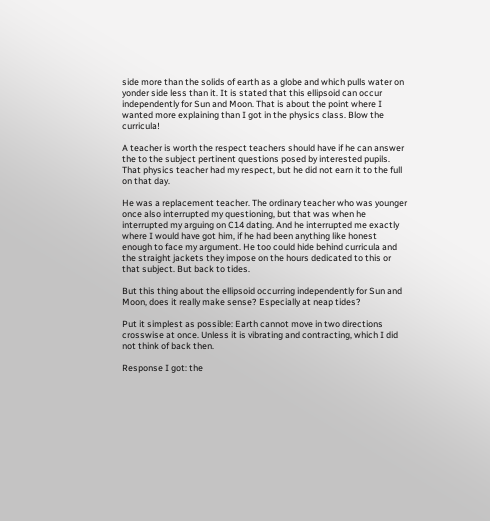side more than the solids of earth as a globe and which pulls water on yonder side less than it. It is stated that this ellipsoid can occur independently for Sun and Moon. That is about the point where I wanted more explaining than I got in the physics class. Blow the curricula!

A teacher is worth the respect teachers should have if he can answer the to the subject pertinent questions posed by interested pupils. That physics teacher had my respect, but he did not earn it to the full on that day.

He was a replacement teacher. The ordinary teacher who was younger once also interrupted my questioning, but that was when he interrupted my arguing on C14 dating. And he interrupted me exactly where I would have got him, if he had been anything like honest enough to face my argument. He too could hide behind curricula and the straight jackets they impose on the hours dedicated to this or that subject. But back to tides.

But this thing about the ellipsoid occurring independently for Sun and Moon, does it really make sense? Especially at neap tides?

Put it simplest as possible: Earth cannot move in two directions crosswise at once. Unless it is vibrating and contracting, which I did not think of back then.

Response I got: the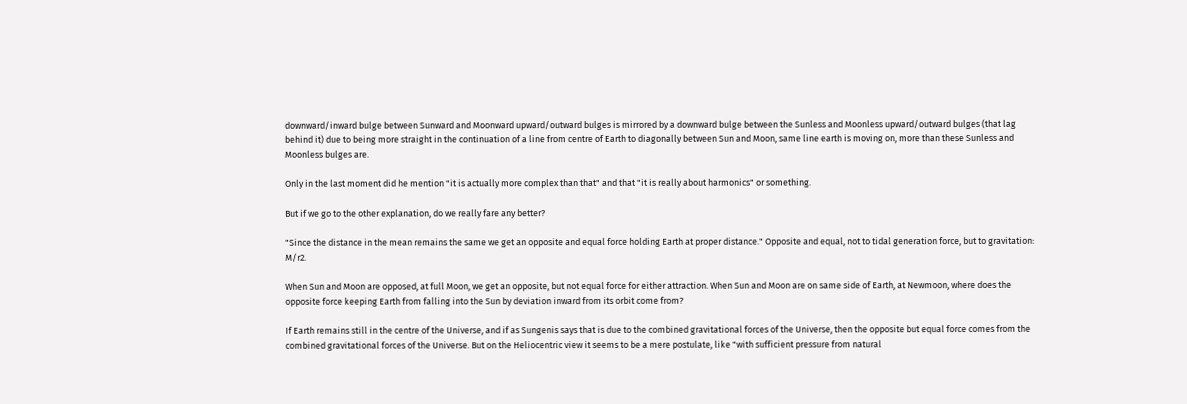downward/inward bulge between Sunward and Moonward upward/outward bulges is mirrored by a downward bulge between the Sunless and Moonless upward/outward bulges (that lag behind it) due to being more straight in the continuation of a line from centre of Earth to diagonally between Sun and Moon, same line earth is moving on, more than these Sunless and Moonless bulges are.

Only in the last moment did he mention "it is actually more complex than that" and that "it is really about harmonics" or something.

But if we go to the other explanation, do we really fare any better?

"Since the distance in the mean remains the same we get an opposite and equal force holding Earth at proper distance." Opposite and equal, not to tidal generation force, but to gravitation: M/r2.

When Sun and Moon are opposed, at full Moon, we get an opposite, but not equal force for either attraction. When Sun and Moon are on same side of Earth, at Newmoon, where does the opposite force keeping Earth from falling into the Sun by deviation inward from its orbit come from?

If Earth remains still in the centre of the Universe, and if as Sungenis says that is due to the combined gravitational forces of the Universe, then the opposite but equal force comes from the combined gravitational forces of the Universe. But on the Heliocentric view it seems to be a mere postulate, like "with sufficient pressure from natural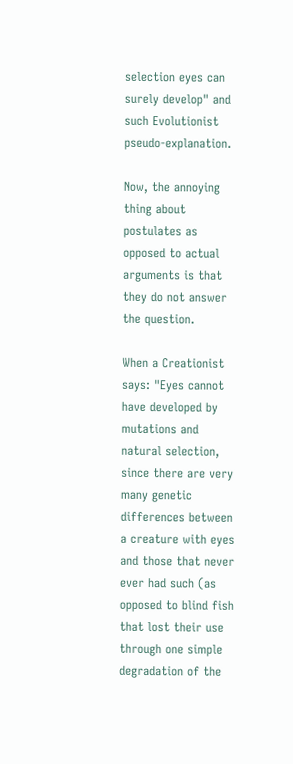selection eyes can surely develop" and such Evolutionist pseudo-explanation.

Now, the annoying thing about postulates as opposed to actual arguments is that they do not answer the question.

When a Creationist says: "Eyes cannot have developed by mutations and natural selection, since there are very many genetic differences between a creature with eyes and those that never ever had such (as opposed to blind fish that lost their use through one simple degradation of the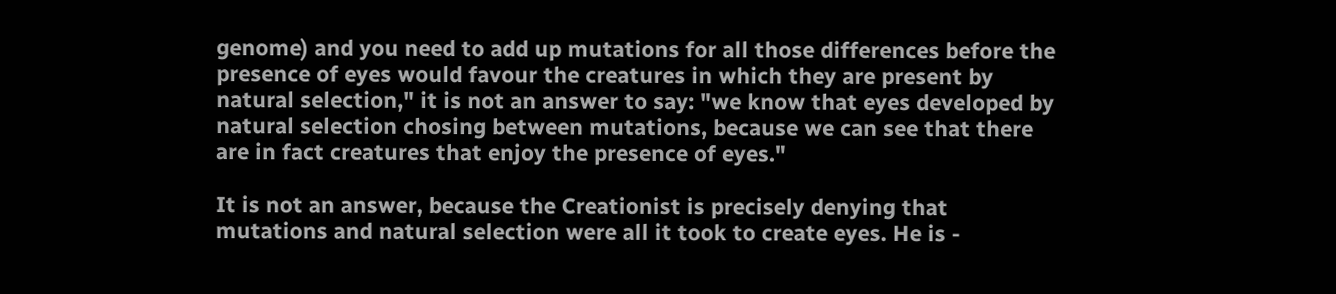genome) and you need to add up mutations for all those differences before the presence of eyes would favour the creatures in which they are present by natural selection," it is not an answer to say: "we know that eyes developed by natural selection chosing between mutations, because we can see that there are in fact creatures that enjoy the presence of eyes."

It is not an answer, because the Creationist is precisely denying that mutations and natural selection were all it took to create eyes. He is -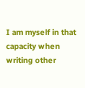I am myself in that capacity when writing other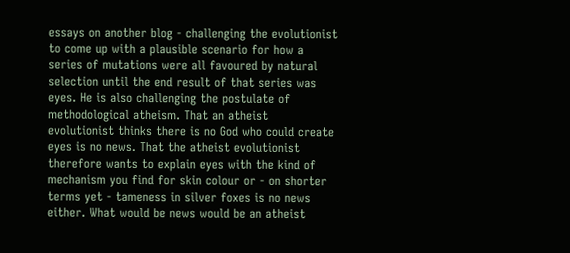essays on another blog - challenging the evolutionist to come up with a plausible scenario for how a series of mutations were all favoured by natural selection until the end result of that series was eyes. He is also challenging the postulate of methodological atheism. That an atheist evolutionist thinks there is no God who could create eyes is no news. That the atheist evolutionist therefore wants to explain eyes with the kind of mechanism you find for skin colour or - on shorter terms yet - tameness in silver foxes is no news either. What would be news would be an atheist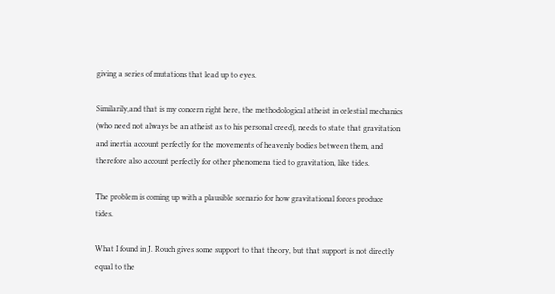giving a series of mutations that lead up to eyes.

Similarily,and that is my concern right here, the methodological atheist in celestial mechanics (who need not always be an atheist as to his personal creed), needs to state that gravitation and inertia account perfectly for the movements of heavenly bodies between them, and therefore also account perfectly for other phenomena tied to gravitation, like tides.

The problem is coming up with a plausible scenario for how gravitational forces produce tides.

What I found in J. Rouch gives some support to that theory, but that support is not directly equal to the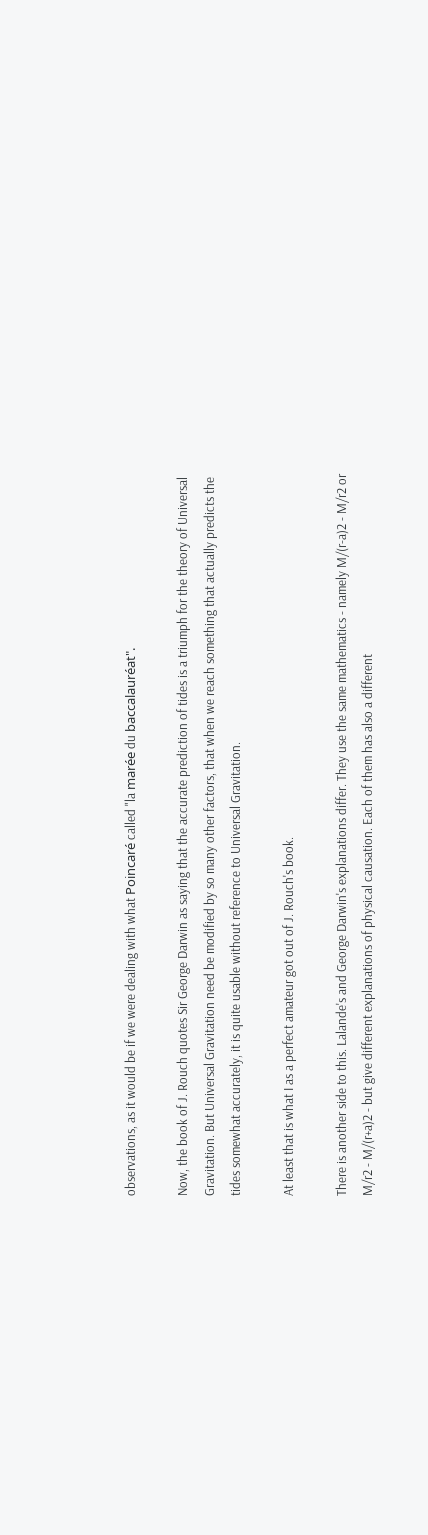observations, as it would be if we were dealing with what Poincaré called "la marée du baccalauréat".

Now, the book of J. Rouch quotes Sir George Darwin as saying that the accurate prediction of tides is a triumph for the theory of Universal Gravitation. But Universal Gravitation need be modified by so many other factors, that when we reach something that actually predicts the tides somewhat accurately, it is quite usable without reference to Universal Gravitation.

At least that is what I as a perfect amateur got out of J. Rouch's book.

There is another side to this. Lalande's and George Darwin's explanations differ. They use the same mathematics - namely M/(r-a)2 - M/r2 or M/r2 - M/(r+a)2 - but give different explanations of physical causation. Each of them has also a different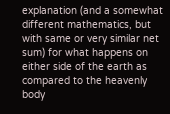explanation (and a somewhat different mathematics, but with same or very similar net sum) for what happens on either side of the earth as compared to the heavenly body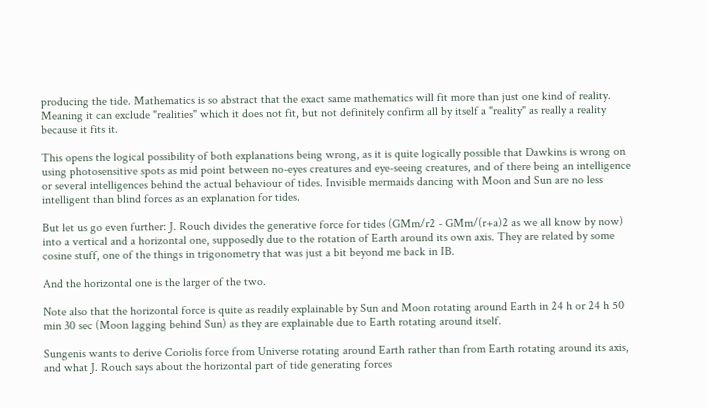producing the tide. Mathematics is so abstract that the exact same mathematics will fit more than just one kind of reality. Meaning it can exclude "realities" which it does not fit, but not definitely confirm all by itself a "reality" as really a reality because it fits it.

This opens the logical possibility of both explanations being wrong, as it is quite logically possible that Dawkins is wrong on using photosensitive spots as mid point between no-eyes creatures and eye-seeing creatures, and of there being an intelligence or several intelligences behind the actual behaviour of tides. Invisible mermaids dancing with Moon and Sun are no less intelligent than blind forces as an explanation for tides.

But let us go even further: J. Rouch divides the generative force for tides (GMm/r2 - GMm/(r+a)2 as we all know by now) into a vertical and a horizontal one, supposedly due to the rotation of Earth around its own axis. They are related by some cosine stuff, one of the things in trigonometry that was just a bit beyond me back in IB.

And the horizontal one is the larger of the two.

Note also that the horizontal force is quite as readily explainable by Sun and Moon rotating around Earth in 24 h or 24 h 50 min 30 sec (Moon lagging behind Sun) as they are explainable due to Earth rotating around itself.

Sungenis wants to derive Coriolis force from Universe rotating around Earth rather than from Earth rotating around its axis, and what J. Rouch says about the horizontal part of tide generating forces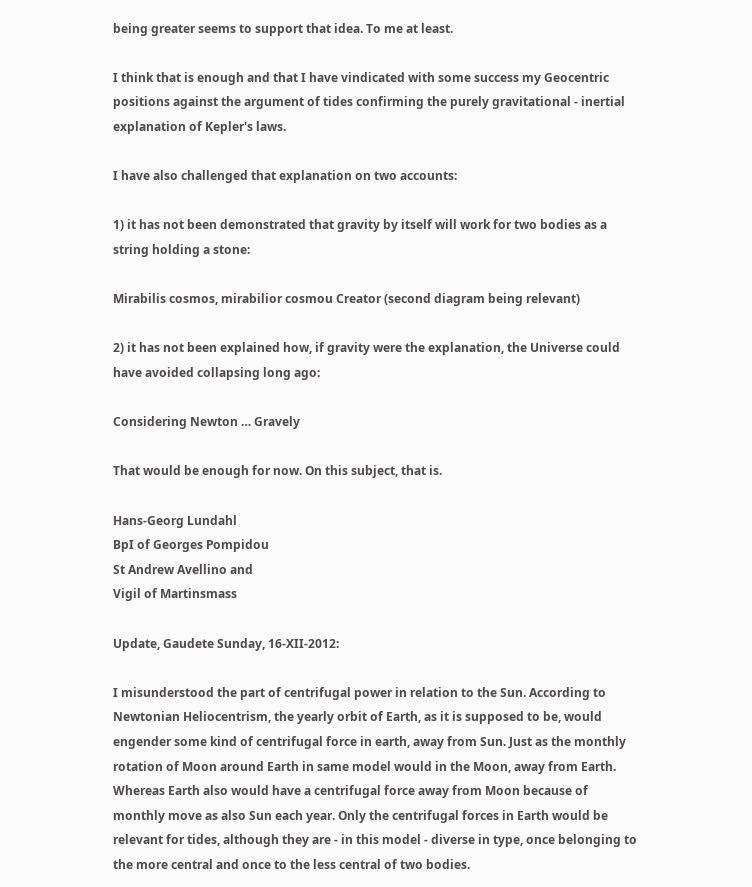being greater seems to support that idea. To me at least.

I think that is enough and that I have vindicated with some success my Geocentric positions against the argument of tides confirming the purely gravitational - inertial explanation of Kepler's laws.

I have also challenged that explanation on two accounts:

1) it has not been demonstrated that gravity by itself will work for two bodies as a string holding a stone:

Mirabilis cosmos, mirabilior cosmou Creator (second diagram being relevant)

2) it has not been explained how, if gravity were the explanation, the Universe could have avoided collapsing long ago:

Considering Newton … Gravely

That would be enough for now. On this subject, that is.

Hans-Georg Lundahl
BpI of Georges Pompidou
St Andrew Avellino and
Vigil of Martinsmass

Update, Gaudete Sunday, 16-XII-2012:

I misunderstood the part of centrifugal power in relation to the Sun. According to Newtonian Heliocentrism, the yearly orbit of Earth, as it is supposed to be, would engender some kind of centrifugal force in earth, away from Sun. Just as the monthly rotation of Moon around Earth in same model would in the Moon, away from Earth. Whereas Earth also would have a centrifugal force away from Moon because of monthly move as also Sun each year. Only the centrifugal forces in Earth would be relevant for tides, although they are - in this model - diverse in type, once belonging to the more central and once to the less central of two bodies.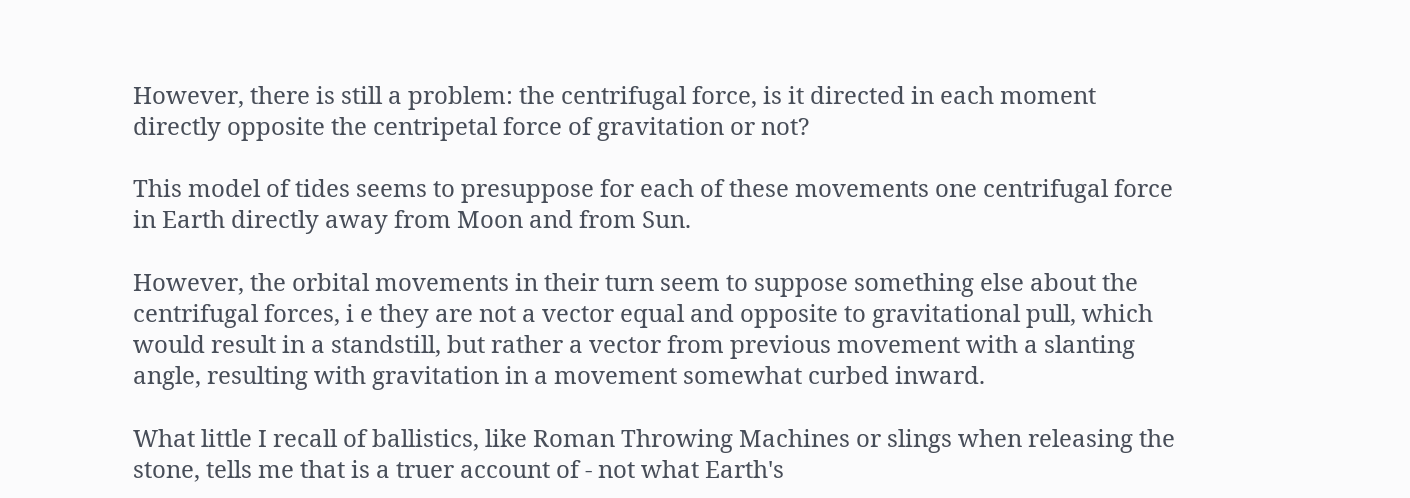However, there is still a problem: the centrifugal force, is it directed in each moment directly opposite the centripetal force of gravitation or not?

This model of tides seems to presuppose for each of these movements one centrifugal force in Earth directly away from Moon and from Sun.

However, the orbital movements in their turn seem to suppose something else about the centrifugal forces, i e they are not a vector equal and opposite to gravitational pull, which would result in a standstill, but rather a vector from previous movement with a slanting angle, resulting with gravitation in a movement somewhat curbed inward.

What little I recall of ballistics, like Roman Throwing Machines or slings when releasing the stone, tells me that is a truer account of - not what Earth's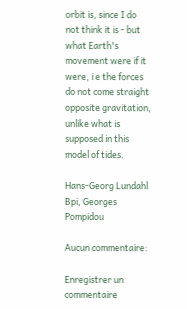orbit is, since I do not think it is - but what Earth's movement were if it were, i e the forces do not come straight opposite gravitation, unlike what is supposed in this model of tides.

Hans-Georg Lundahl
Bpi, Georges Pompidou

Aucun commentaire:

Enregistrer un commentaire